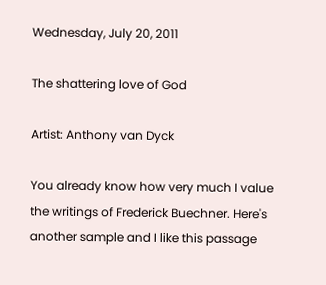Wednesday, July 20, 2011

The shattering love of God

Artist: Anthony van Dyck

You already know how very much I value the writings of Frederick Buechner. Here's another sample and I like this passage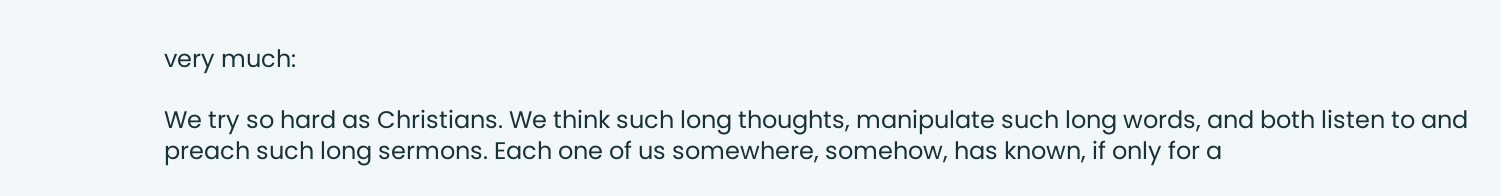very much:

We try so hard as Christians. We think such long thoughts, manipulate such long words, and both listen to and preach such long sermons. Each one of us somewhere, somehow, has known, if only for a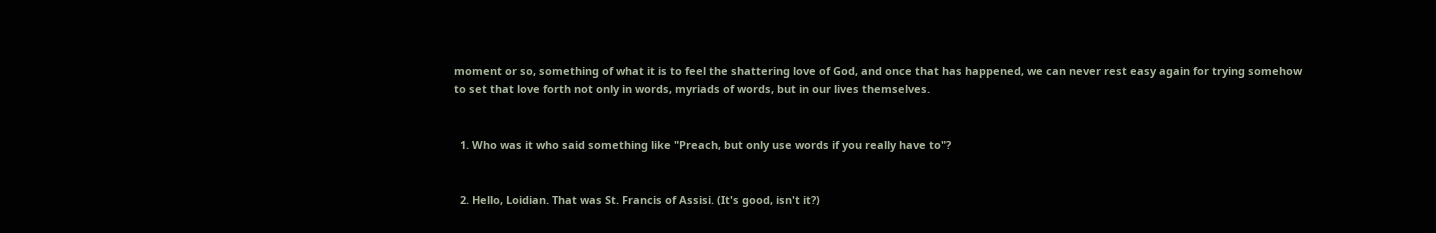moment or so, something of what it is to feel the shattering love of God, and once that has happened, we can never rest easy again for trying somehow to set that love forth not only in words, myriads of words, but in our lives themselves.


  1. Who was it who said something like "Preach, but only use words if you really have to"?


  2. Hello, Loidian. That was St. Francis of Assisi. (It's good, isn't it?)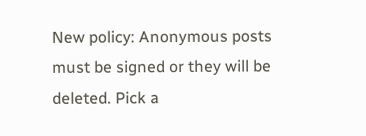New policy: Anonymous posts must be signed or they will be deleted. Pick a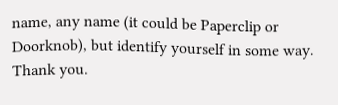name, any name (it could be Paperclip or Doorknob), but identify yourself in some way. Thank you.